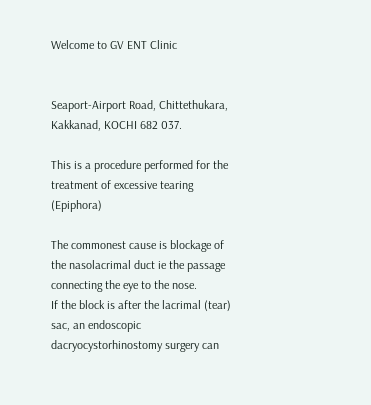Welcome to GV ENT Clinic


Seaport-Airport Road, Chittethukara, Kakkanad, KOCHI 682 037.

This is a procedure performed for the treatment of excessive tearing (Epiphora)

The commonest cause is blockage of the nasolacrimal duct ie the passage connecting the eye to the nose.
If the block is after the lacrimal (tear) sac, an endoscopic dacryocystorhinostomy surgery can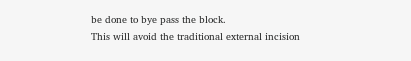be done to bye pass the block.
This will avoid the traditional external incision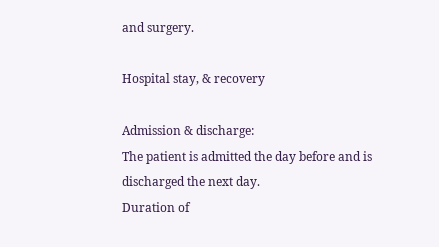and surgery.

Hospital stay, & recovery

Admission & discharge:
The patient is admitted the day before and is discharged the next day.
Duration of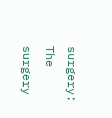surgery:
The surgery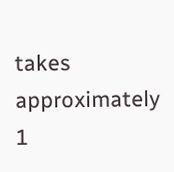takes approximately 1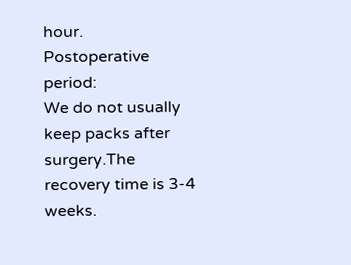hour.
Postoperative period:
We do not usually keep packs after surgery.The recovery time is 3-4 weeks.